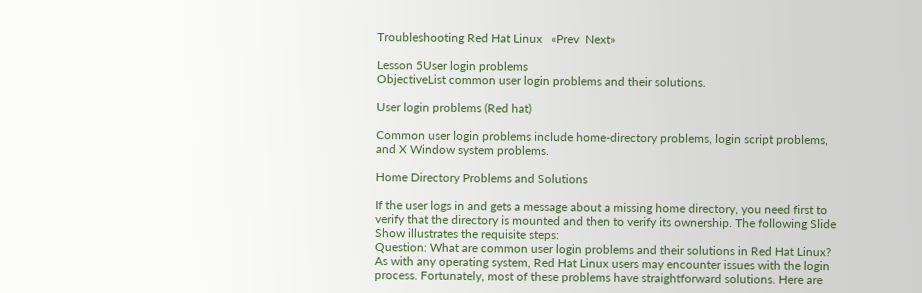Troubleshooting Red Hat Linux   «Prev  Next»

Lesson 5User login problems
ObjectiveList common user login problems and their solutions.

User login problems (Red hat)

Common user login problems include home-directory problems, login script problems, and X Window system problems.

Home Directory Problems and Solutions

If the user logs in and gets a message about a missing home directory, you need first to verify that the directory is mounted and then to verify its ownership. The following Slide Show illustrates the requisite steps:
Question: What are common user login problems and their solutions in Red Hat Linux?
As with any operating system, Red Hat Linux users may encounter issues with the login process. Fortunately, most of these problems have straightforward solutions. Here are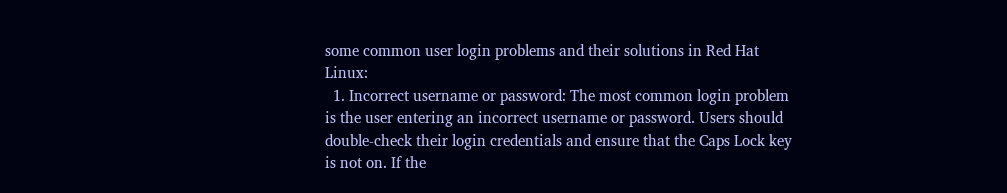some common user login problems and their solutions in Red Hat Linux:
  1. Incorrect username or password: The most common login problem is the user entering an incorrect username or password. Users should double-check their login credentials and ensure that the Caps Lock key is not on. If the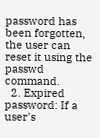password has been forgotten, the user can reset it using the passwd command.
  2. Expired password: If a user's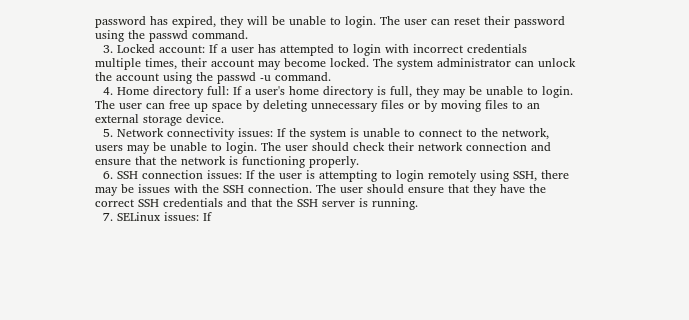password has expired, they will be unable to login. The user can reset their password using the passwd command.
  3. Locked account: If a user has attempted to login with incorrect credentials multiple times, their account may become locked. The system administrator can unlock the account using the passwd -u command.
  4. Home directory full: If a user's home directory is full, they may be unable to login. The user can free up space by deleting unnecessary files or by moving files to an external storage device.
  5. Network connectivity issues: If the system is unable to connect to the network, users may be unable to login. The user should check their network connection and ensure that the network is functioning properly.
  6. SSH connection issues: If the user is attempting to login remotely using SSH, there may be issues with the SSH connection. The user should ensure that they have the correct SSH credentials and that the SSH server is running.
  7. SELinux issues: If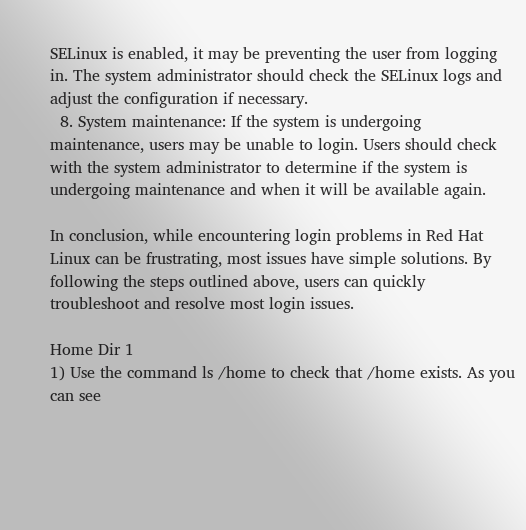SELinux is enabled, it may be preventing the user from logging in. The system administrator should check the SELinux logs and adjust the configuration if necessary.
  8. System maintenance: If the system is undergoing maintenance, users may be unable to login. Users should check with the system administrator to determine if the system is undergoing maintenance and when it will be available again.

In conclusion, while encountering login problems in Red Hat Linux can be frustrating, most issues have simple solutions. By following the steps outlined above, users can quickly troubleshoot and resolve most login issues.

Home Dir 1
1) Use the command ls /home to check that /home exists. As you can see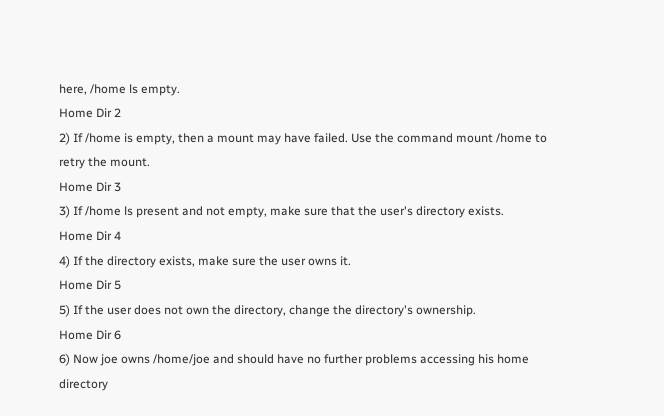here, /home ls empty.
Home Dir 2
2) If /home is empty, then a mount may have failed. Use the command mount /home to retry the mount.
Home Dir 3
3) If /home ls present and not empty, make sure that the user's directory exists.
Home Dir 4
4) If the directory exists, make sure the user owns it.
Home Dir 5
5) If the user does not own the directory, change the directory's ownership.
Home Dir 6
6) Now joe owns /home/joe and should have no further problems accessing his home directory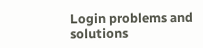Login problems and solutions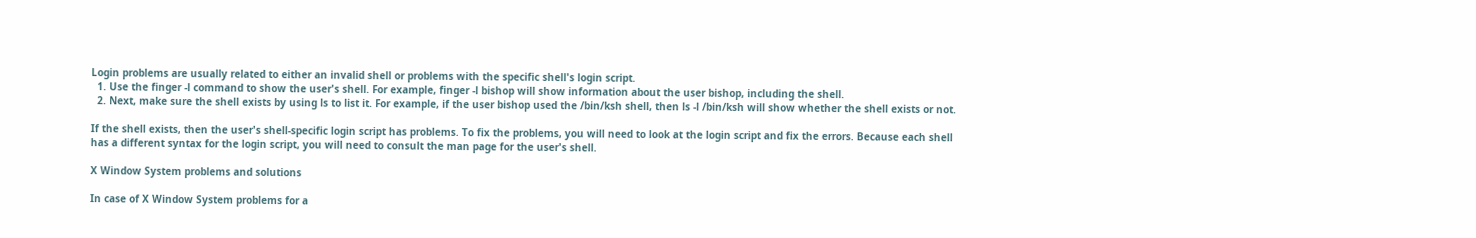Login problems are usually related to either an invalid shell or problems with the specific shell's login script.
  1. Use the finger -l command to show the user's shell. For example, finger -l bishop will show information about the user bishop, including the shell.
  2. Next, make sure the shell exists by using ls to list it. For example, if the user bishop used the /bin/ksh shell, then ls -l /bin/ksh will show whether the shell exists or not.

If the shell exists, then the user's shell-specific login script has problems. To fix the problems, you will need to look at the login script and fix the errors. Because each shell has a different syntax for the login script, you will need to consult the man page for the user's shell.

X Window System problems and solutions

In case of X Window System problems for a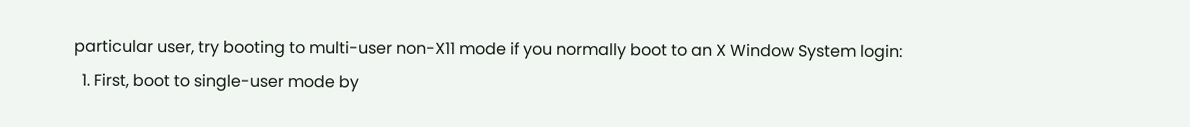particular user, try booting to multi-user non-X11 mode if you normally boot to an X Window System login:
  1. First, boot to single-user mode by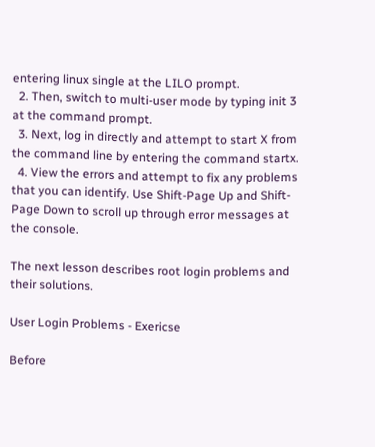entering linux single at the LILO prompt.
  2. Then, switch to multi-user mode by typing init 3 at the command prompt.
  3. Next, log in directly and attempt to start X from the command line by entering the command startx.
  4. View the errors and attempt to fix any problems that you can identify. Use Shift-Page Up and Shift-Page Down to scroll up through error messages at the console.

The next lesson describes root login problems and their solutions.

User Login Problems - Exericse

Before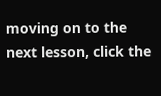moving on to the next lesson, click the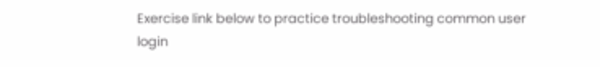Exercise link below to practice troubleshooting common user login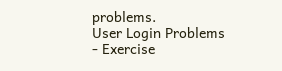problems.
User Login Problems - Exercise